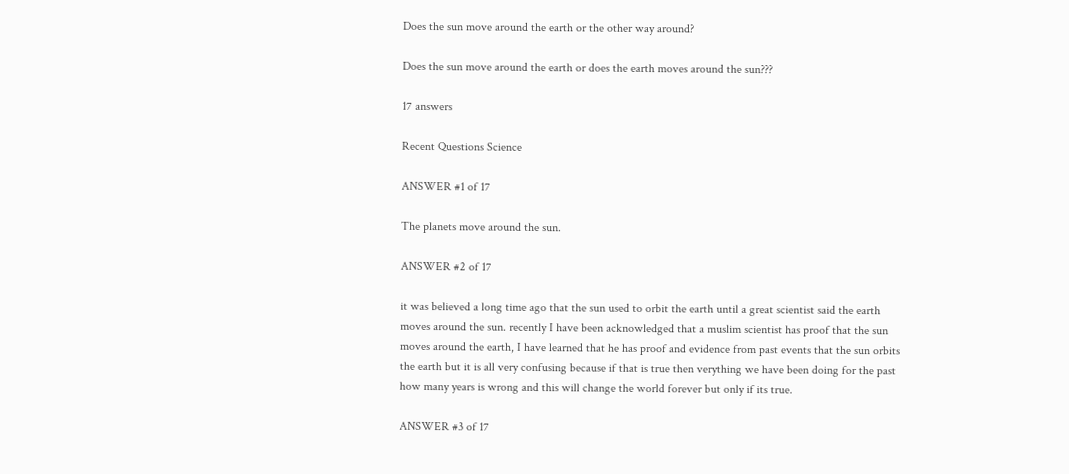Does the sun move around the earth or the other way around?

Does the sun move around the earth or does the earth moves around the sun???

17 answers

Recent Questions Science

ANSWER #1 of 17

The planets move around the sun.

ANSWER #2 of 17

it was believed a long time ago that the sun used to orbit the earth until a great scientist said the earth moves around the sun. recently I have been acknowledged that a muslim scientist has proof that the sun moves around the earth, I have learned that he has proof and evidence from past events that the sun orbits the earth but it is all very confusing because if that is true then verything we have been doing for the past how many years is wrong and this will change the world forever but only if its true.

ANSWER #3 of 17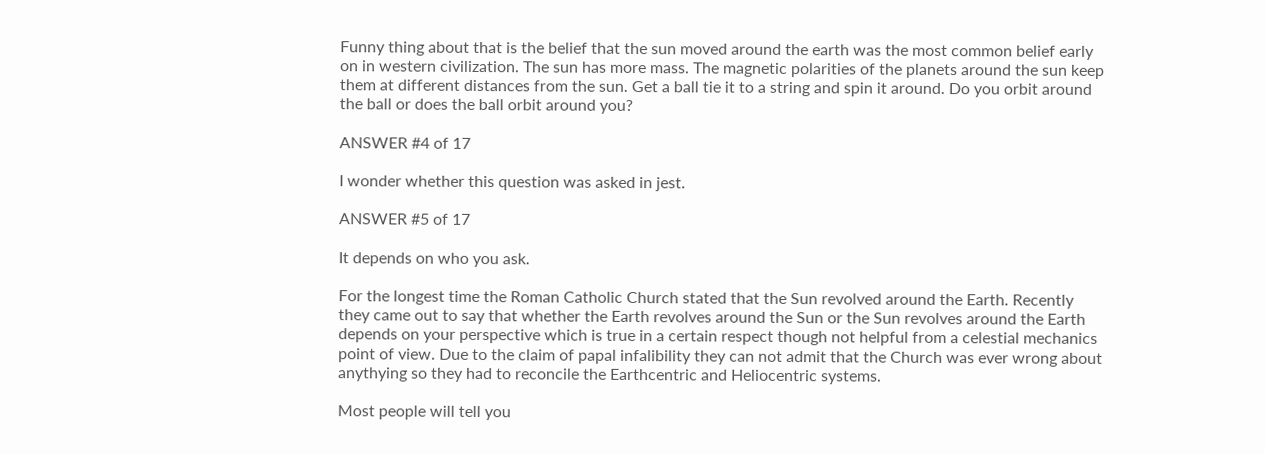Funny thing about that is the belief that the sun moved around the earth was the most common belief early on in western civilization. The sun has more mass. The magnetic polarities of the planets around the sun keep them at different distances from the sun. Get a ball tie it to a string and spin it around. Do you orbit around the ball or does the ball orbit around you?

ANSWER #4 of 17

I wonder whether this question was asked in jest.

ANSWER #5 of 17

It depends on who you ask.

For the longest time the Roman Catholic Church stated that the Sun revolved around the Earth. Recently they came out to say that whether the Earth revolves around the Sun or the Sun revolves around the Earth depends on your perspective which is true in a certain respect though not helpful from a celestial mechanics point of view. Due to the claim of papal infalibility they can not admit that the Church was ever wrong about anythying so they had to reconcile the Earthcentric and Heliocentric systems.

Most people will tell you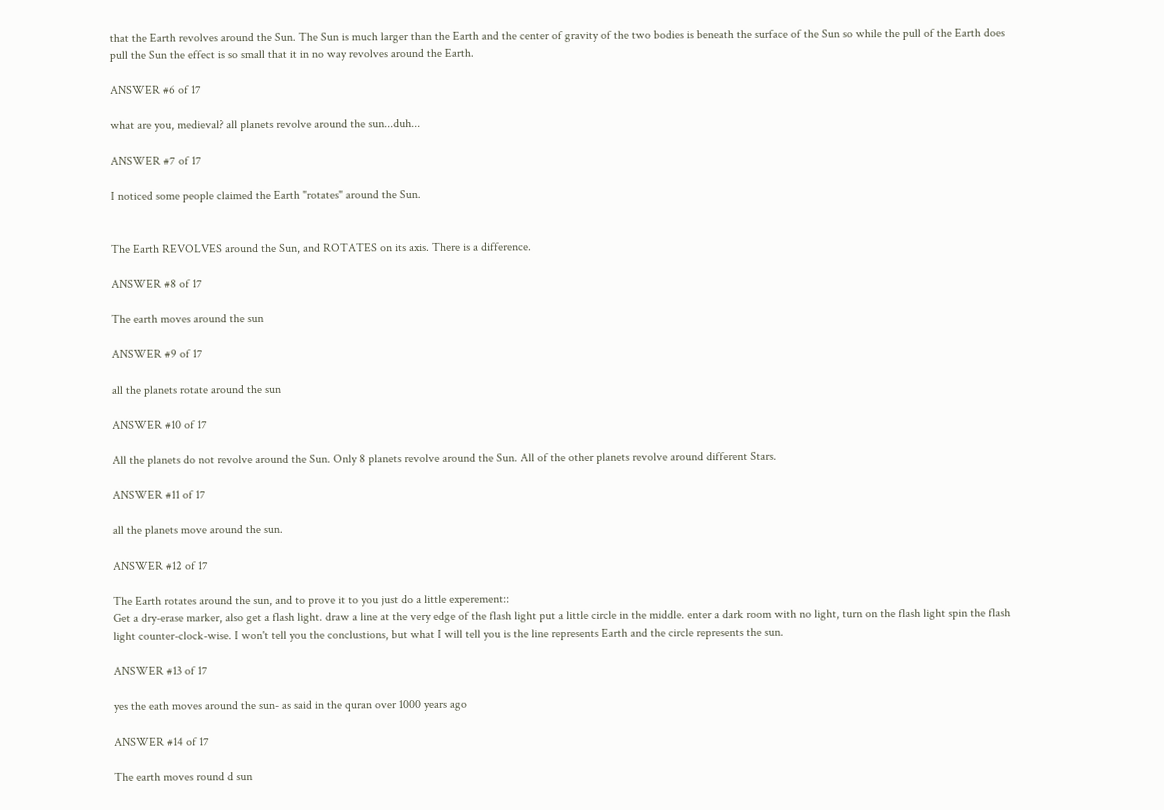that the Earth revolves around the Sun. The Sun is much larger than the Earth and the center of gravity of the two bodies is beneath the surface of the Sun so while the pull of the Earth does pull the Sun the effect is so small that it in no way revolves around the Earth.

ANSWER #6 of 17

what are you, medieval? all planets revolve around the sun...duh...

ANSWER #7 of 17

I noticed some people claimed the Earth "rotates" around the Sun.


The Earth REVOLVES around the Sun, and ROTATES on its axis. There is a difference.

ANSWER #8 of 17

The earth moves around the sun

ANSWER #9 of 17

all the planets rotate around the sun

ANSWER #10 of 17

All the planets do not revolve around the Sun. Only 8 planets revolve around the Sun. All of the other planets revolve around different Stars.

ANSWER #11 of 17

all the planets move around the sun.

ANSWER #12 of 17

The Earth rotates around the sun, and to prove it to you just do a little experement::
Get a dry-erase marker, also get a flash light. draw a line at the very edge of the flash light put a little circle in the middle. enter a dark room with no light, turn on the flash light spin the flash light counter-clock-wise. I won't tell you the conclustions, but what I will tell you is the line represents Earth and the circle represents the sun.

ANSWER #13 of 17

yes the eath moves around the sun- as said in the quran over 1000 years ago

ANSWER #14 of 17

The earth moves round d sun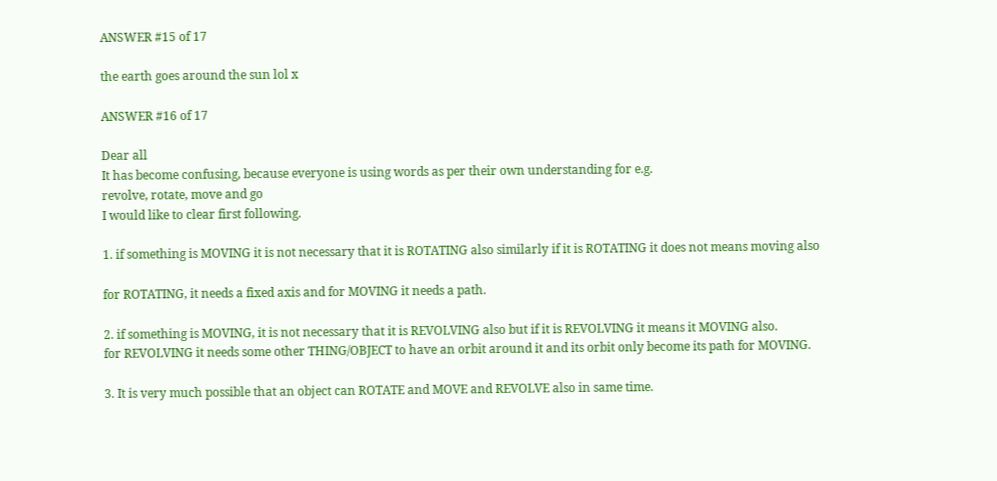ANSWER #15 of 17

the earth goes around the sun lol x

ANSWER #16 of 17

Dear all
It has become confusing, because everyone is using words as per their own understanding for e.g.
revolve, rotate, move and go
I would like to clear first following.

1. if something is MOVING it is not necessary that it is ROTATING also similarly if it is ROTATING it does not means moving also

for ROTATING, it needs a fixed axis and for MOVING it needs a path.

2. if something is MOVING, it is not necessary that it is REVOLVING also but if it is REVOLVING it means it MOVING also.
for REVOLVING it needs some other THING/OBJECT to have an orbit around it and its orbit only become its path for MOVING.

3. It is very much possible that an object can ROTATE and MOVE and REVOLVE also in same time.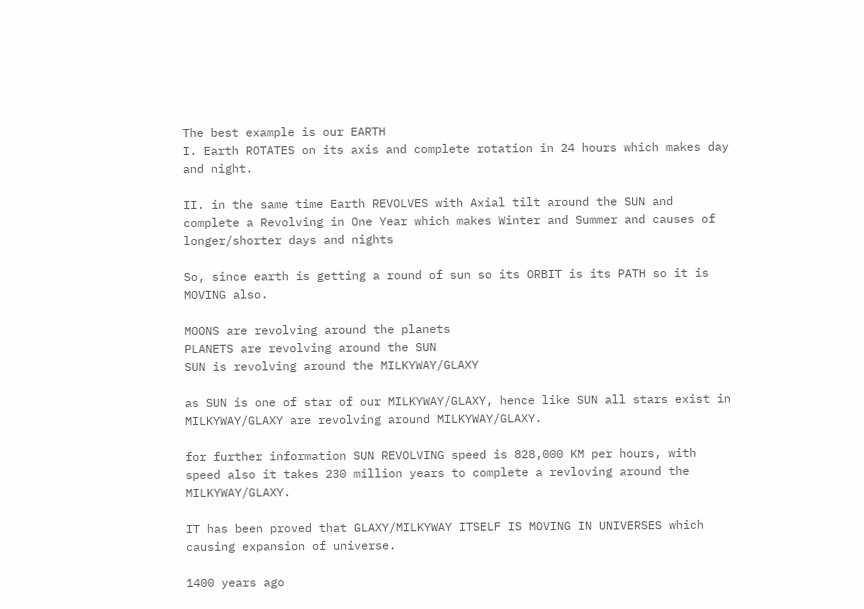The best example is our EARTH
I. Earth ROTATES on its axis and complete rotation in 24 hours which makes day and night.

II. in the same time Earth REVOLVES with Axial tilt around the SUN and complete a Revolving in One Year which makes Winter and Summer and causes of longer/shorter days and nights

So, since earth is getting a round of sun so its ORBIT is its PATH so it is MOVING also.

MOONS are revolving around the planets
PLANETS are revolving around the SUN
SUN is revolving around the MILKYWAY/GLAXY

as SUN is one of star of our MILKYWAY/GLAXY, hence like SUN all stars exist in MILKYWAY/GLAXY are revolving around MILKYWAY/GLAXY.

for further information SUN REVOLVING speed is 828,000 KM per hours, with speed also it takes 230 million years to complete a revloving around the MILKYWAY/GLAXY.

IT has been proved that GLAXY/MILKYWAY ITSELF IS MOVING IN UNIVERSES which causing expansion of universe.

1400 years ago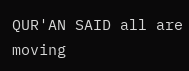QUR'AN SAID all are moving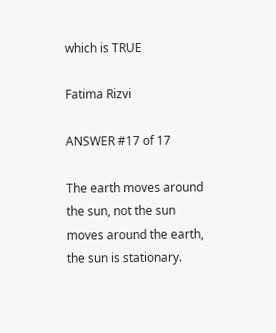which is TRUE

Fatima Rizvi

ANSWER #17 of 17

The earth moves around the sun, not the sun moves around the earth, the sun is stationary.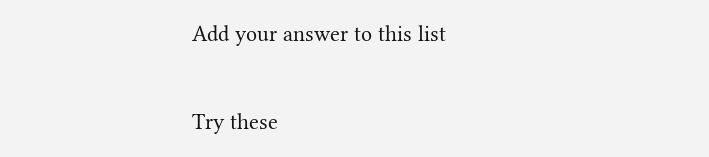Add your answer to this list

Try these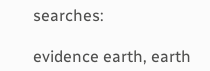searches:

evidence earth, earth